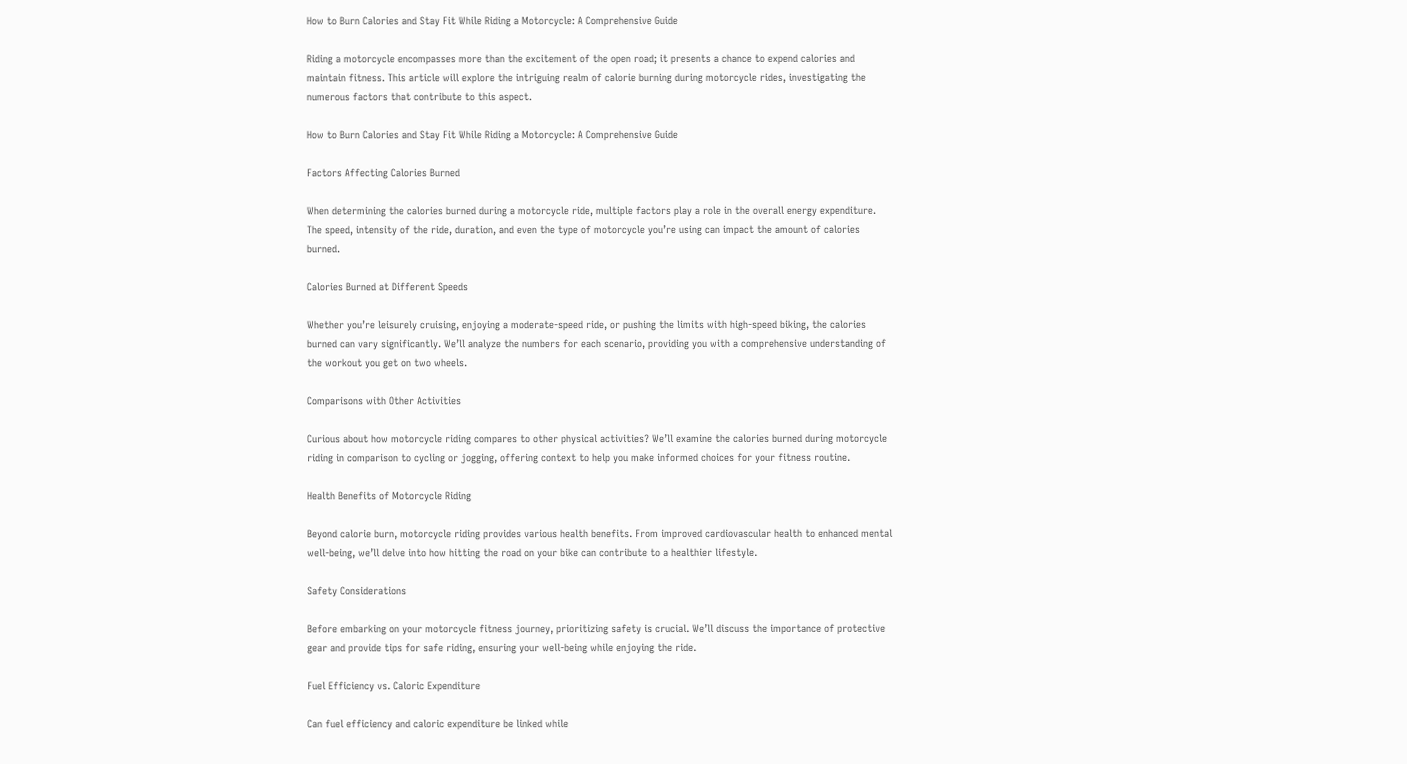How to Burn Calories and Stay Fit While Riding a Motorcycle: A Comprehensive Guide

Riding a motorcycle encompasses more than the excitement of the open road; it presents a chance to expend calories and maintain fitness. This article will explore the intriguing realm of calorie burning during motorcycle rides, investigating the numerous factors that contribute to this aspect.

How to Burn Calories and Stay Fit While Riding a Motorcycle: A Comprehensive Guide

Factors Affecting Calories Burned

When determining the calories burned during a motorcycle ride, multiple factors play a role in the overall energy expenditure. The speed, intensity of the ride, duration, and even the type of motorcycle you’re using can impact the amount of calories burned.

Calories Burned at Different Speeds

Whether you’re leisurely cruising, enjoying a moderate-speed ride, or pushing the limits with high-speed biking, the calories burned can vary significantly. We’ll analyze the numbers for each scenario, providing you with a comprehensive understanding of the workout you get on two wheels.

Comparisons with Other Activities

Curious about how motorcycle riding compares to other physical activities? We’ll examine the calories burned during motorcycle riding in comparison to cycling or jogging, offering context to help you make informed choices for your fitness routine.

Health Benefits of Motorcycle Riding

Beyond calorie burn, motorcycle riding provides various health benefits. From improved cardiovascular health to enhanced mental well-being, we’ll delve into how hitting the road on your bike can contribute to a healthier lifestyle.

Safety Considerations

Before embarking on your motorcycle fitness journey, prioritizing safety is crucial. We’ll discuss the importance of protective gear and provide tips for safe riding, ensuring your well-being while enjoying the ride.

Fuel Efficiency vs. Caloric Expenditure

Can fuel efficiency and caloric expenditure be linked while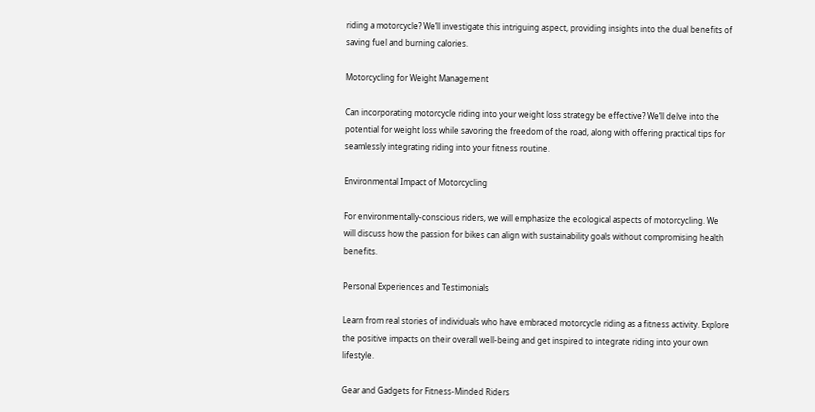riding a motorcycle? We’ll investigate this intriguing aspect, providing insights into the dual benefits of saving fuel and burning calories.

Motorcycling for Weight Management

Can incorporating motorcycle riding into your weight loss strategy be effective? We’ll delve into the potential for weight loss while savoring the freedom of the road, along with offering practical tips for seamlessly integrating riding into your fitness routine.

Environmental Impact of Motorcycling

For environmentally-conscious riders, we will emphasize the ecological aspects of motorcycling. We will discuss how the passion for bikes can align with sustainability goals without compromising health benefits.

Personal Experiences and Testimonials

Learn from real stories of individuals who have embraced motorcycle riding as a fitness activity. Explore the positive impacts on their overall well-being and get inspired to integrate riding into your own lifestyle.

Gear and Gadgets for Fitness-Minded Riders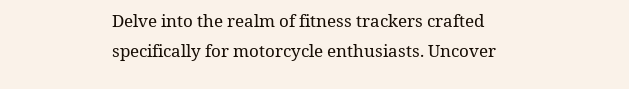Delve into the realm of fitness trackers crafted specifically for motorcycle enthusiasts. Uncover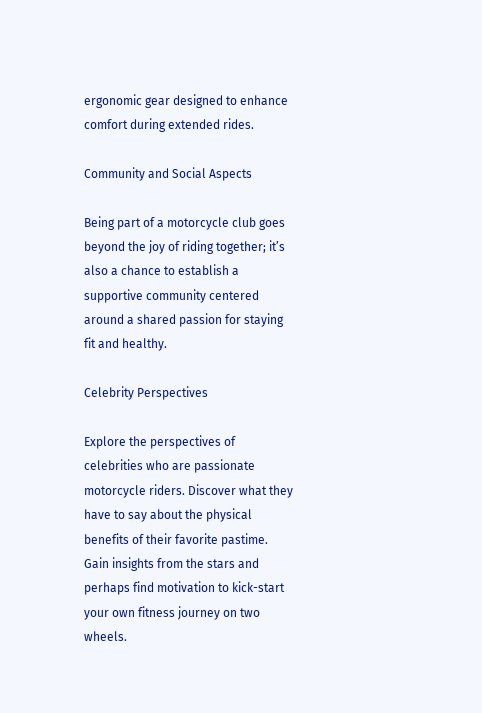ergonomic gear designed to enhance comfort during extended rides.

Community and Social Aspects

Being part of a motorcycle club goes beyond the joy of riding together; it’s also a chance to establish a supportive community centered around a shared passion for staying fit and healthy.

Celebrity Perspectives

Explore the perspectives of celebrities who are passionate motorcycle riders. Discover what they have to say about the physical benefits of their favorite pastime. Gain insights from the stars and perhaps find motivation to kick-start your own fitness journey on two wheels.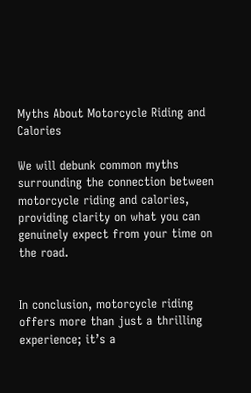Myths About Motorcycle Riding and Calories

We will debunk common myths surrounding the connection between motorcycle riding and calories, providing clarity on what you can genuinely expect from your time on the road.


In conclusion, motorcycle riding offers more than just a thrilling experience; it’s a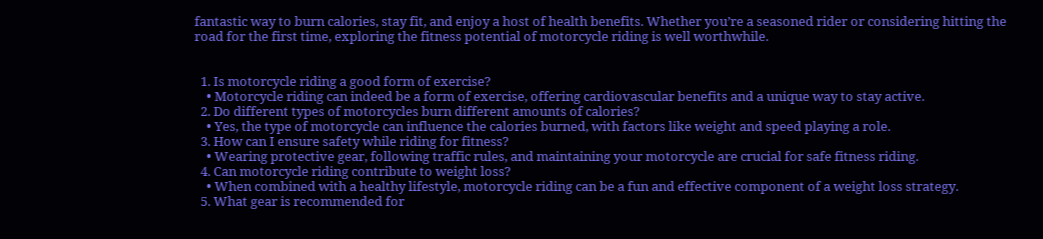fantastic way to burn calories, stay fit, and enjoy a host of health benefits. Whether you’re a seasoned rider or considering hitting the road for the first time, exploring the fitness potential of motorcycle riding is well worthwhile.


  1. Is motorcycle riding a good form of exercise?
    • Motorcycle riding can indeed be a form of exercise, offering cardiovascular benefits and a unique way to stay active.
  2. Do different types of motorcycles burn different amounts of calories?
    • Yes, the type of motorcycle can influence the calories burned, with factors like weight and speed playing a role.
  3. How can I ensure safety while riding for fitness?
    • Wearing protective gear, following traffic rules, and maintaining your motorcycle are crucial for safe fitness riding.
  4. Can motorcycle riding contribute to weight loss?
    • When combined with a healthy lifestyle, motorcycle riding can be a fun and effective component of a weight loss strategy.
  5. What gear is recommended for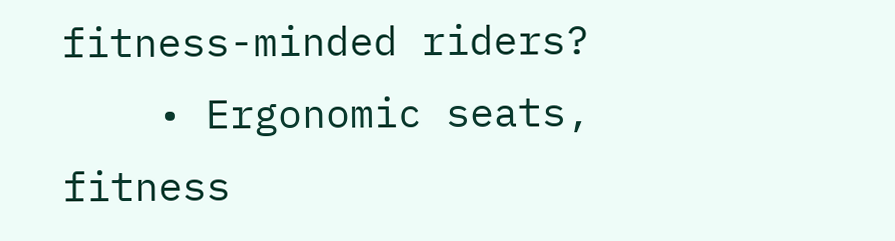fitness-minded riders?
    • Ergonomic seats, fitness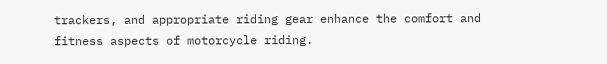trackers, and appropriate riding gear enhance the comfort and fitness aspects of motorcycle riding.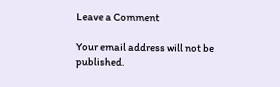Leave a Comment

Your email address will not be published.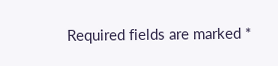Required fields are marked *